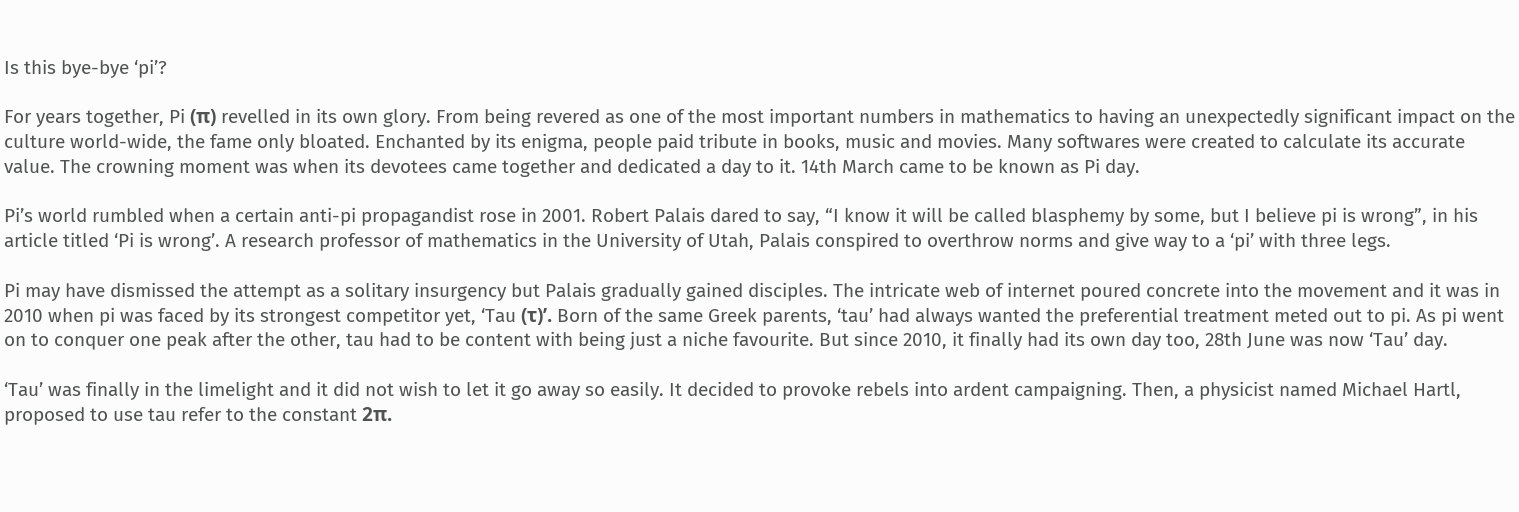Is this bye-bye ‘pi’?

For years together, Pi (π) revelled in its own glory. From being revered as one of the most important numbers in mathematics to having an unexpectedly significant impact on the culture world-wide, the fame only bloated. Enchanted by its enigma, people paid tribute in books, music and movies. Many softwares were created to calculate its accurate value. The crowning moment was when its devotees came together and dedicated a day to it. 14th March came to be known as Pi day.

Pi’s world rumbled when a certain anti-pi propagandist rose in 2001. Robert Palais dared to say, “I know it will be called blasphemy by some, but I believe pi is wrong”, in his article titled ‘Pi is wrong’. A research professor of mathematics in the University of Utah, Palais conspired to overthrow norms and give way to a ‘pi’ with three legs.

Pi may have dismissed the attempt as a solitary insurgency but Palais gradually gained disciples. The intricate web of internet poured concrete into the movement and it was in 2010 when pi was faced by its strongest competitor yet, ‘Tau (τ)’. Born of the same Greek parents, ‘tau’ had always wanted the preferential treatment meted out to pi. As pi went on to conquer one peak after the other, tau had to be content with being just a niche favourite. But since 2010, it finally had its own day too, 28th June was now ‘Tau’ day.

‘Tau’ was finally in the limelight and it did not wish to let it go away so easily. It decided to provoke rebels into ardent campaigning. Then, a physicist named Michael Hartl, proposed to use tau refer to the constant 2π.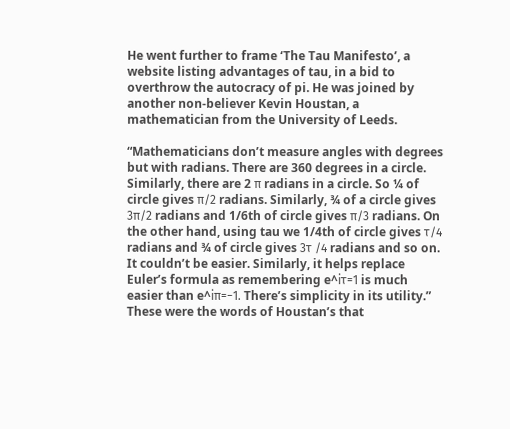He went further to frame ‘The Tau Manifesto’, a website listing advantages of tau, in a bid to overthrow the autocracy of pi. He was joined by another non-believer Kevin Houstan, a mathematician from the University of Leeds.

“Mathematicians don’t measure angles with degrees but with radians. There are 360 degrees in a circle. Similarly, there are 2 π radians in a circle. So ¼ of circle gives π/2 radians. Similarly, ¾ of a circle gives 3π/2 radians and 1/6th of circle gives π/3 radians. On the other hand, using tau we 1/4th of circle gives τ/4 radians and ¾ of circle gives 3τ /4 radians and so on. It couldn’t be easier. Similarly, it helps replace Euler’s formula as remembering e^iτ=1 is much easier than e^iπ=−1. There’s simplicity in its utility.” These were the words of Houstan’s that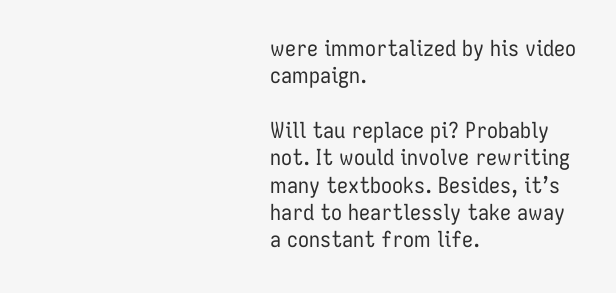were immortalized by his video campaign.

Will tau replace pi? Probably not. It would involve rewriting many textbooks. Besides, it’s hard to heartlessly take away a constant from life.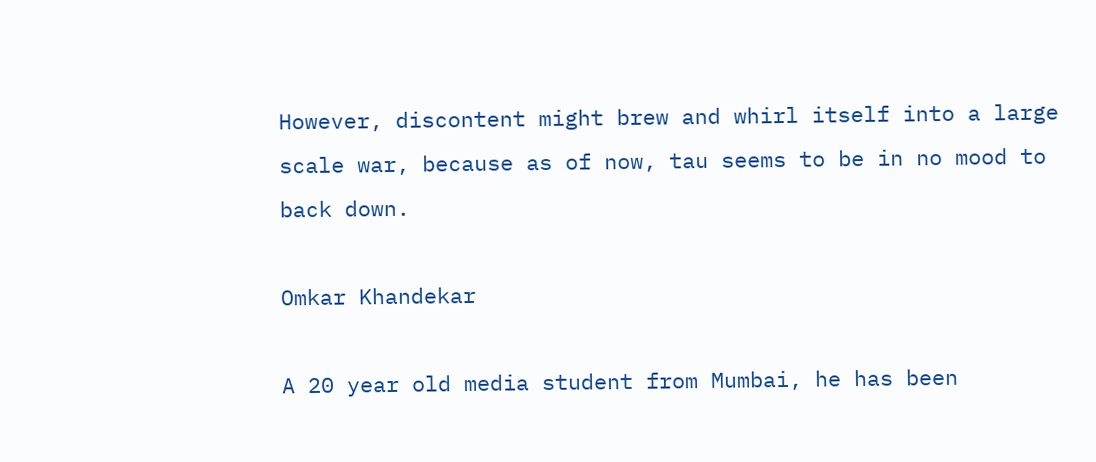However, discontent might brew and whirl itself into a large scale war, because as of now, tau seems to be in no mood to back down.

Omkar Khandekar

A 20 year old media student from Mumbai, he has been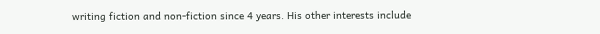writing fiction and non-fiction since 4 years. His other interests include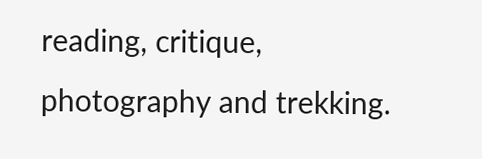reading, critique, photography and trekking.